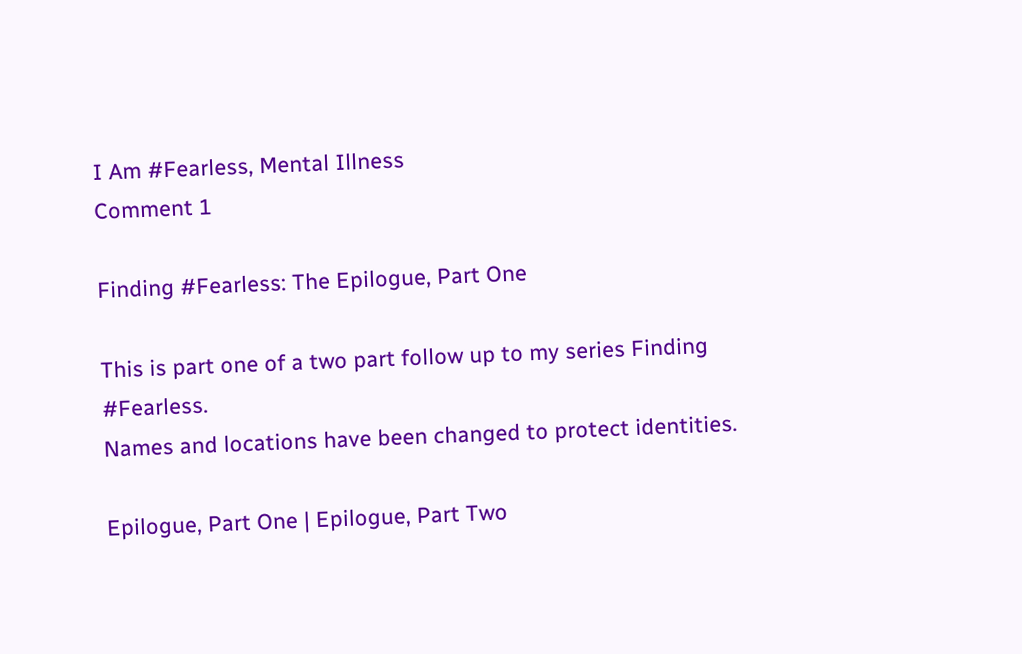I Am #Fearless, Mental Illness
Comment 1

Finding #Fearless: The Epilogue, Part One

This is part one of a two part follow up to my series Finding #Fearless.
Names and locations have been changed to protect identities.

Epilogue, Part One | Epilogue, Part Two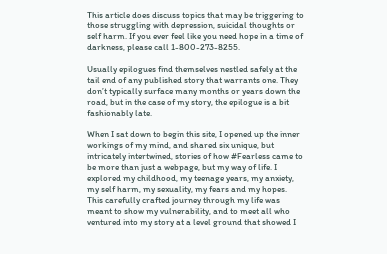This article does discuss topics that may be triggering to those struggling with depression, suicidal thoughts or self harm. If you ever feel like you need hope in a time of darkness, please call 1-800-273-8255.

Usually epilogues find themselves nestled safely at the tail end of any published story that warrants one. They don’t typically surface many months or years down the road, but in the case of my story, the epilogue is a bit fashionably late.

When I sat down to begin this site, I opened up the inner workings of my mind, and shared six unique, but intricately intertwined, stories of how #Fearless came to be more than just a webpage, but my way of life. I explored my childhood, my teenage years, my anxiety, my self harm, my sexuality, my fears and my hopes. This carefully crafted journey through my life was meant to show my vulnerability, and to meet all who ventured into my story at a level ground that showed I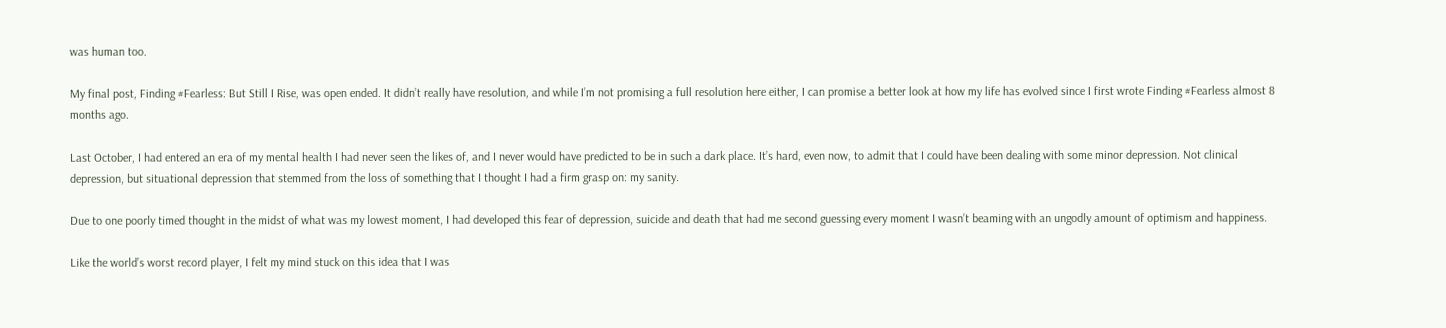was human too.

My final post, Finding #Fearless: But Still I Rise, was open ended. It didn’t really have resolution, and while I’m not promising a full resolution here either, I can promise a better look at how my life has evolved since I first wrote Finding #Fearless almost 8 months ago.

Last October, I had entered an era of my mental health I had never seen the likes of, and I never would have predicted to be in such a dark place. It’s hard, even now, to admit that I could have been dealing with some minor depression. Not clinical depression, but situational depression that stemmed from the loss of something that I thought I had a firm grasp on: my sanity.

Due to one poorly timed thought in the midst of what was my lowest moment, I had developed this fear of depression, suicide and death that had me second guessing every moment I wasn’t beaming with an ungodly amount of optimism and happiness.

Like the world’s worst record player, I felt my mind stuck on this idea that I was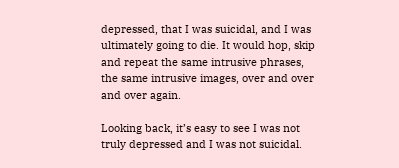depressed, that I was suicidal, and I was ultimately going to die. It would hop, skip and repeat the same intrusive phrases, the same intrusive images, over and over and over again.

Looking back, it’s easy to see I was not truly depressed and I was not suicidal.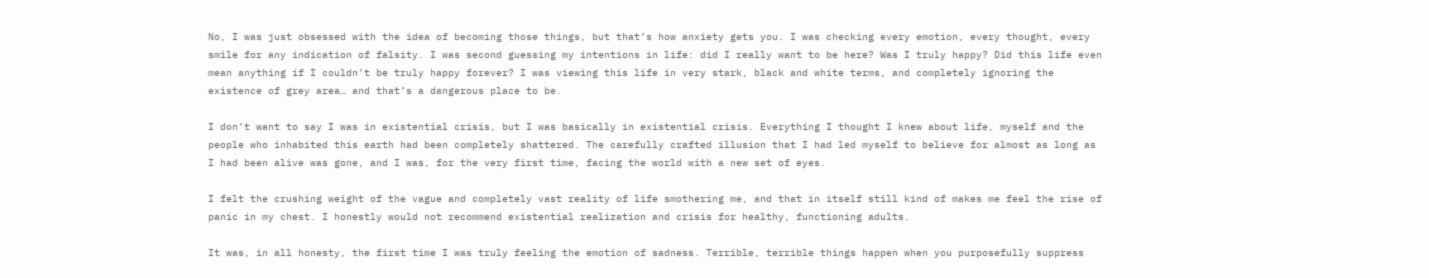No, I was just obsessed with the idea of becoming those things, but that’s how anxiety gets you. I was checking every emotion, every thought, every smile for any indication of falsity. I was second guessing my intentions in life: did I really want to be here? Was I truly happy? Did this life even mean anything if I couldn’t be truly happy forever? I was viewing this life in very stark, black and white terms, and completely ignoring the existence of grey area… and that’s a dangerous place to be.

I don’t want to say I was in existential crisis, but I was basically in existential crisis. Everything I thought I knew about life, myself and the people who inhabited this earth had been completely shattered. The carefully crafted illusion that I had led myself to believe for almost as long as I had been alive was gone, and I was, for the very first time, facing the world with a new set of eyes.

I felt the crushing weight of the vague and completely vast reality of life smothering me, and that in itself still kind of makes me feel the rise of panic in my chest. I honestly would not recommend existential realization and crisis for healthy, functioning adults.

It was, in all honesty, the first time I was truly feeling the emotion of sadness. Terrible, terrible things happen when you purposefully suppress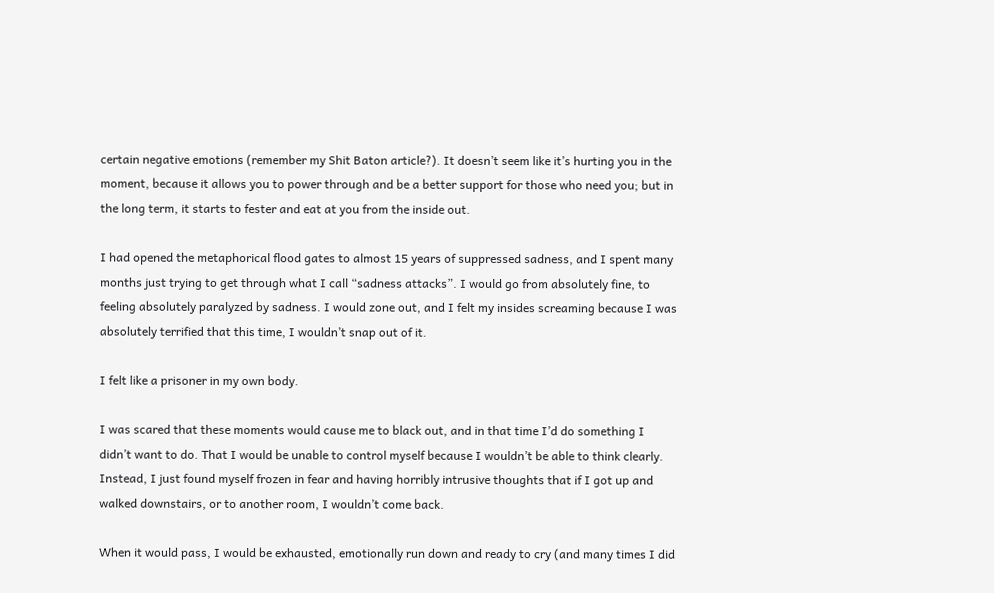certain negative emotions (remember my Shit Baton article?). It doesn’t seem like it’s hurting you in the moment, because it allows you to power through and be a better support for those who need you; but in the long term, it starts to fester and eat at you from the inside out.

I had opened the metaphorical flood gates to almost 15 years of suppressed sadness, and I spent many months just trying to get through what I call “sadness attacks”. I would go from absolutely fine, to feeling absolutely paralyzed by sadness. I would zone out, and I felt my insides screaming because I was absolutely terrified that this time, I wouldn’t snap out of it.

I felt like a prisoner in my own body.

I was scared that these moments would cause me to black out, and in that time I’d do something I didn’t want to do. That I would be unable to control myself because I wouldn’t be able to think clearly. Instead, I just found myself frozen in fear and having horribly intrusive thoughts that if I got up and walked downstairs, or to another room, I wouldn’t come back.

When it would pass, I would be exhausted, emotionally run down and ready to cry (and many times I did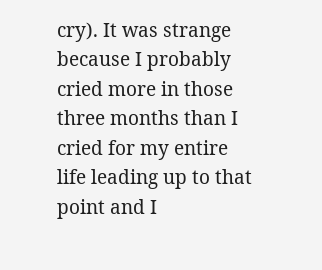cry). It was strange because I probably cried more in those three months than I cried for my entire life leading up to that point and I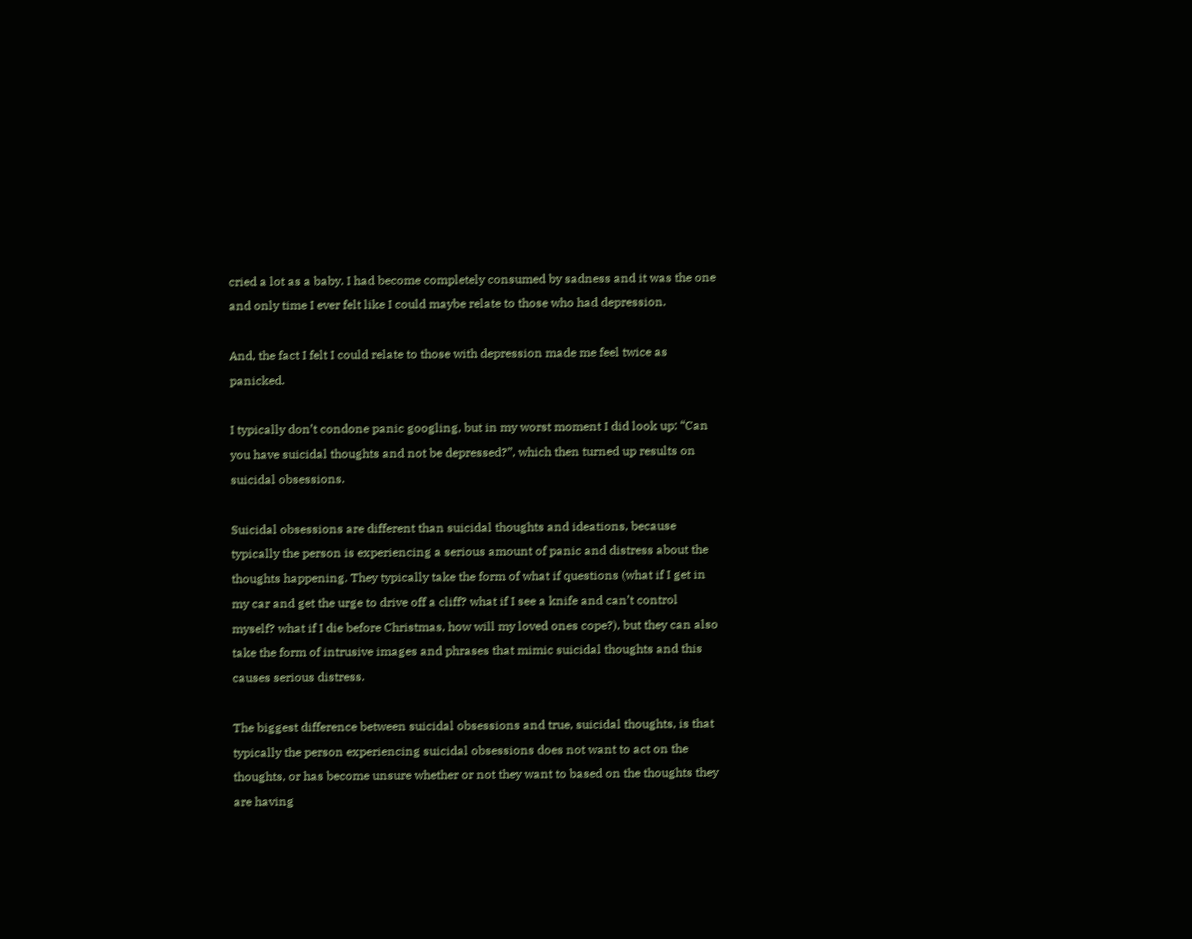cried a lot as a baby. I had become completely consumed by sadness and it was the one and only time I ever felt like I could maybe relate to those who had depression.

And, the fact I felt I could relate to those with depression made me feel twice as panicked.

I typically don’t condone panic googling, but in my worst moment I did look up: “Can you have suicidal thoughts and not be depressed?”, which then turned up results on suicidal obsessions.

Suicidal obsessions are different than suicidal thoughts and ideations, because typically the person is experiencing a serious amount of panic and distress about the thoughts happening. They typically take the form of what if questions (what if I get in my car and get the urge to drive off a cliff? what if I see a knife and can’t control myself? what if I die before Christmas, how will my loved ones cope?), but they can also take the form of intrusive images and phrases that mimic suicidal thoughts and this causes serious distress.

The biggest difference between suicidal obsessions and true, suicidal thoughts, is that typically the person experiencing suicidal obsessions does not want to act on the thoughts, or has become unsure whether or not they want to based on the thoughts they are having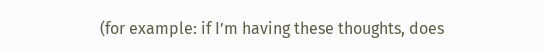(for example: if I’m having these thoughts, does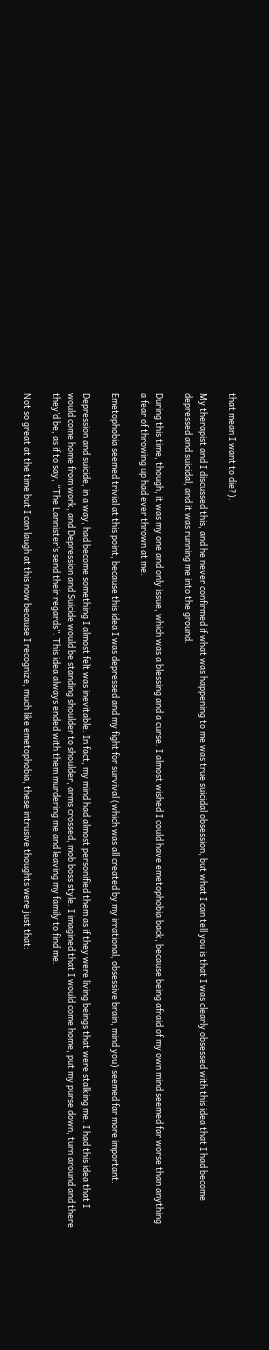that mean I want to die?).

My therapist and I discussed this, and he never confirmed if what was happening to me was true suicidal obsession, but what I can tell you is that I was clearly obsessed with this idea that I had become depressed and suicidal, and it was running me into the ground.

During this time, though, it was my one and only issue, which was a blessing and a curse. I almost wished I could have emetophobia back, because being afraid of my own mind seemed far worse than anything a fear of throwing up had ever thrown at me.

Emetophobia seemed trivial at this point, because this idea I was depressed and my fight for survival (which was all created by my irrational, obsessive brain, mind you) seemed far more important.

Depression and suicide, in a way, had become something I almost felt was inevitable. In fact, my mind had almost personified them as if they were living beings that were stalking me. I had this idea that I would come home from work, and Depression and Suicide would be standing shoulder to shoulder, arms crossed, mob boss style. I imagined that I would come home, put my purse down, turn around and there they’d be, as if to say, “The Lannister’s send their regards”. This idea always ended with them murdering me and leaving my family to find me.

Not so great at the time but I can laugh at this now because I recognize, much like emetophobia, these intrusive thoughts were just that: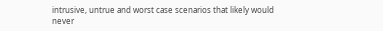intrusive, untrue and worst case scenarios that likely would never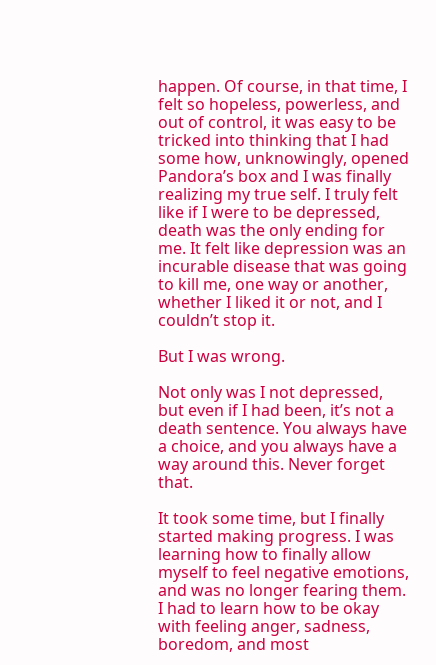happen. Of course, in that time, I felt so hopeless, powerless, and out of control, it was easy to be tricked into thinking that I had some how, unknowingly, opened Pandora’s box and I was finally realizing my true self. I truly felt like if I were to be depressed, death was the only ending for me. It felt like depression was an incurable disease that was going to kill me, one way or another, whether I liked it or not, and I couldn’t stop it.

But I was wrong.

Not only was I not depressed, but even if I had been, it’s not a death sentence. You always have a choice, and you always have a way around this. Never forget that.

It took some time, but I finally started making progress. I was learning how to finally allow myself to feel negative emotions, and was no longer fearing them. I had to learn how to be okay with feeling anger, sadness, boredom, and most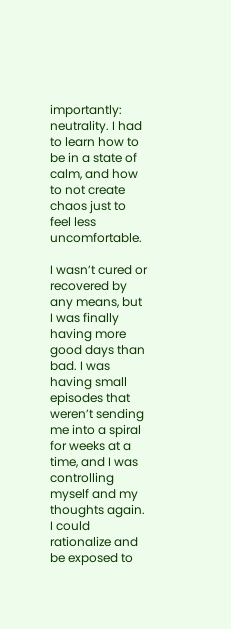importantly: neutrality. I had to learn how to be in a state of calm, and how to not create chaos just to feel less uncomfortable.

I wasn’t cured or recovered by any means, but I was finally having more good days than bad. I was having small episodes that weren’t sending me into a spiral for weeks at a time, and I was controlling myself and my thoughts again. I could rationalize and be exposed to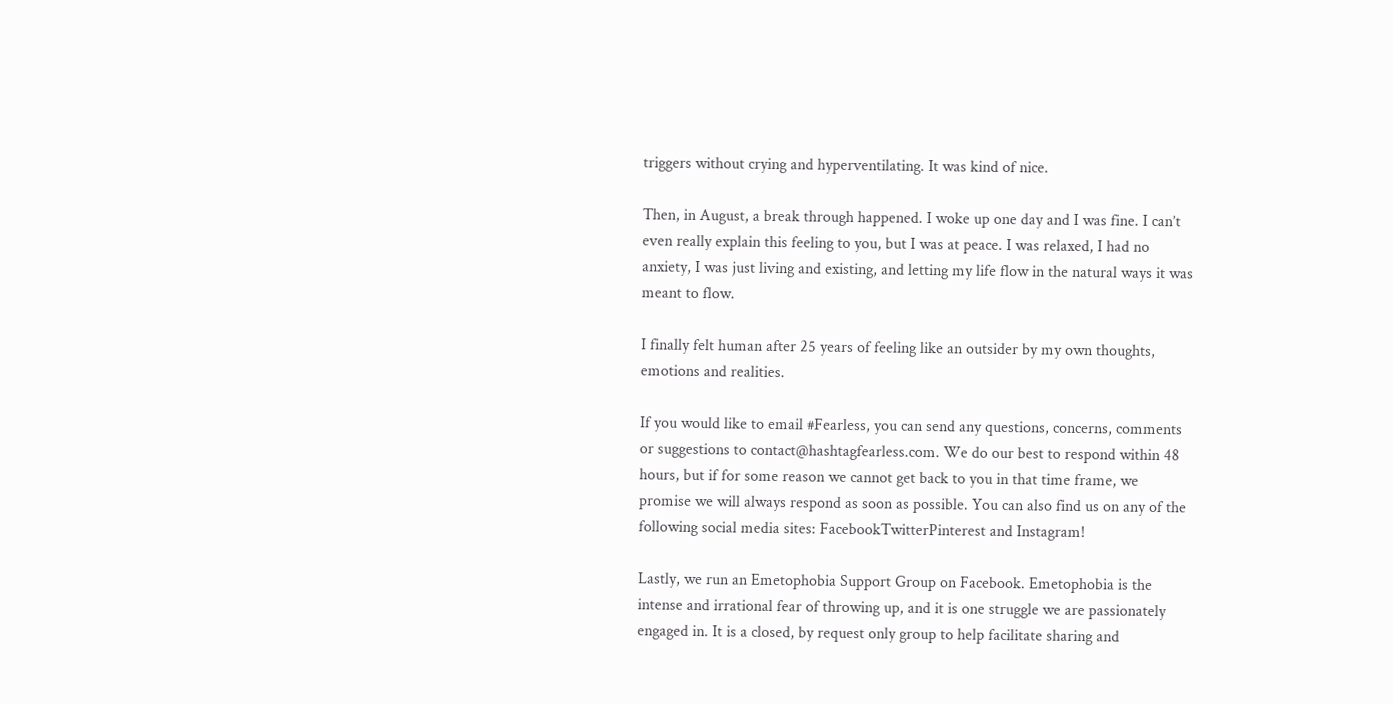triggers without crying and hyperventilating. It was kind of nice.

Then, in August, a break through happened. I woke up one day and I was fine. I can’t even really explain this feeling to you, but I was at peace. I was relaxed, I had no anxiety, I was just living and existing, and letting my life flow in the natural ways it was meant to flow.

I finally felt human after 25 years of feeling like an outsider by my own thoughts, emotions and realities.

If you would like to email #Fearless, you can send any questions, concerns, comments or suggestions to contact@hashtagfearless.com. We do our best to respond within 48 hours, but if for some reason we cannot get back to you in that time frame, we promise we will always respond as soon as possible. You can also find us on any of the following social media sites: FacebookTwitterPinterest and Instagram!

Lastly, we run an Emetophobia Support Group on Facebook. Emetophobia is the intense and irrational fear of throwing up, and it is one struggle we are passionately engaged in. It is a closed, by request only group to help facilitate sharing and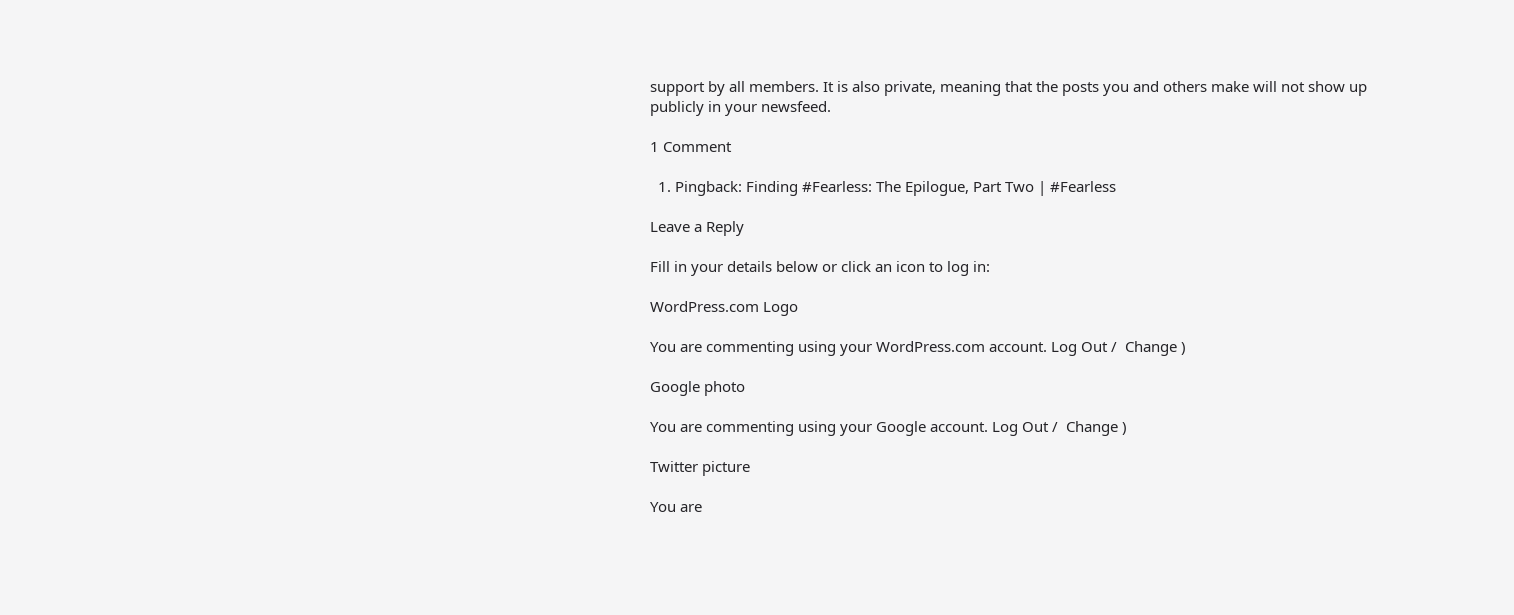support by all members. It is also private, meaning that the posts you and others make will not show up publicly in your newsfeed.

1 Comment

  1. Pingback: Finding #Fearless: The Epilogue, Part Two | #Fearless

Leave a Reply

Fill in your details below or click an icon to log in:

WordPress.com Logo

You are commenting using your WordPress.com account. Log Out /  Change )

Google photo

You are commenting using your Google account. Log Out /  Change )

Twitter picture

You are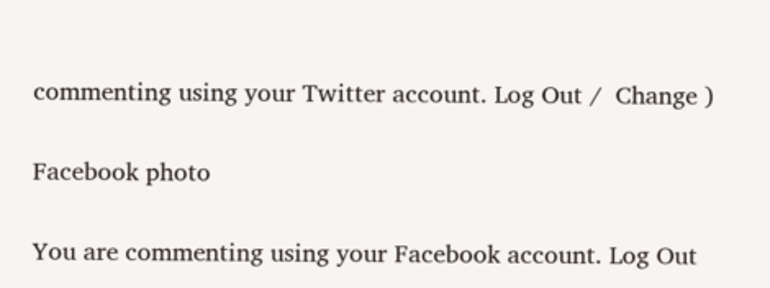commenting using your Twitter account. Log Out /  Change )

Facebook photo

You are commenting using your Facebook account. Log Out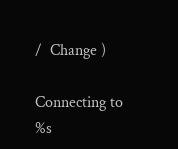/  Change )

Connecting to %s